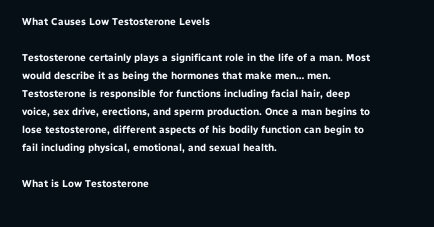What Causes Low Testosterone Levels

Testosterone certainly plays a significant role in the life of a man. Most would describe it as being the hormones that make men… men. Testosterone is responsible for functions including facial hair, deep voice, sex drive, erections, and sperm production. Once a man begins to lose testosterone, different aspects of his bodily function can begin to fail including physical, emotional, and sexual health.

What is Low Testosterone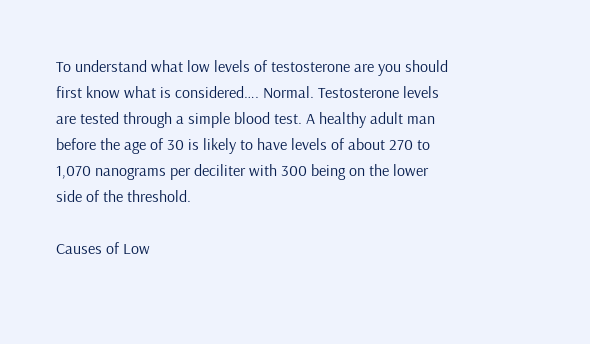To understand what low levels of testosterone are you should first know what is considered…. Normal. Testosterone levels are tested through a simple blood test. A healthy adult man before the age of 30 is likely to have levels of about 270 to 1,070 nanograms per deciliter with 300 being on the lower side of the threshold.

Causes of Low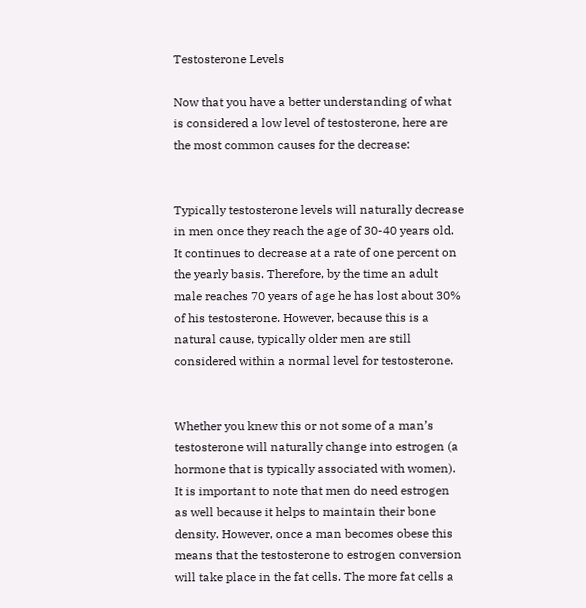Testosterone Levels

Now that you have a better understanding of what is considered a low level of testosterone, here are the most common causes for the decrease:


Typically testosterone levels will naturally decrease in men once they reach the age of 30-40 years old. It continues to decrease at a rate of one percent on the yearly basis. Therefore, by the time an adult male reaches 70 years of age he has lost about 30% of his testosterone. However, because this is a natural cause, typically older men are still considered within a normal level for testosterone.


Whether you knew this or not some of a man’s testosterone will naturally change into estrogen (a hormone that is typically associated with women). It is important to note that men do need estrogen as well because it helps to maintain their bone density. However, once a man becomes obese this means that the testosterone to estrogen conversion will take place in the fat cells. The more fat cells a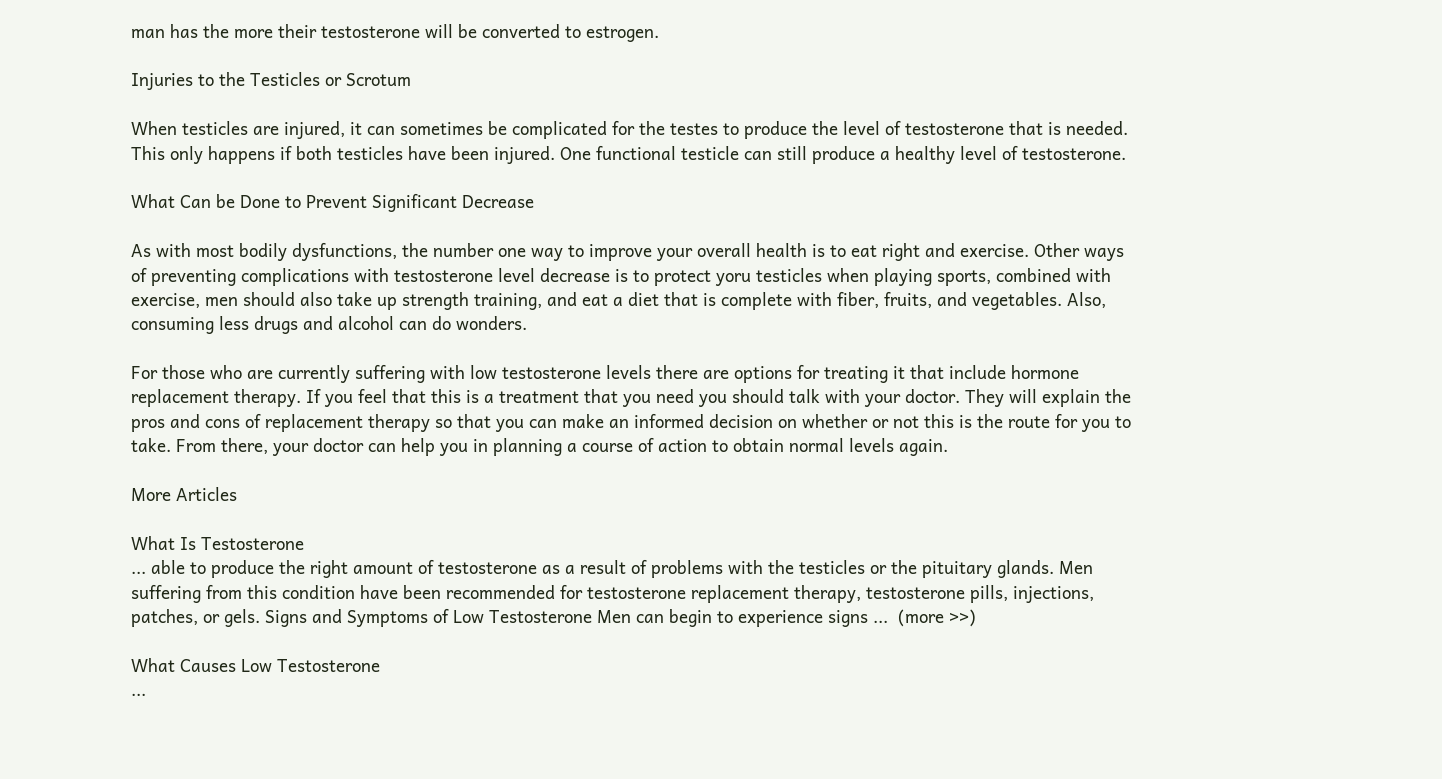man has the more their testosterone will be converted to estrogen.

Injuries to the Testicles or Scrotum

When testicles are injured, it can sometimes be complicated for the testes to produce the level of testosterone that is needed. This only happens if both testicles have been injured. One functional testicle can still produce a healthy level of testosterone.

What Can be Done to Prevent Significant Decrease

As with most bodily dysfunctions, the number one way to improve your overall health is to eat right and exercise. Other ways of preventing complications with testosterone level decrease is to protect yoru testicles when playing sports, combined with exercise, men should also take up strength training, and eat a diet that is complete with fiber, fruits, and vegetables. Also, consuming less drugs and alcohol can do wonders.

For those who are currently suffering with low testosterone levels there are options for treating it that include hormone replacement therapy. If you feel that this is a treatment that you need you should talk with your doctor. They will explain the pros and cons of replacement therapy so that you can make an informed decision on whether or not this is the route for you to take. From there, your doctor can help you in planning a course of action to obtain normal levels again.

More Articles

What Is Testosterone
... able to produce the right amount of testosterone as a result of problems with the testicles or the pituitary glands. Men suffering from this condition have been recommended for testosterone replacement therapy, testosterone pills, injections, patches, or gels. Signs and Symptoms of Low Testosterone Men can begin to experience signs ...  (more >>)

What Causes Low Testosterone
...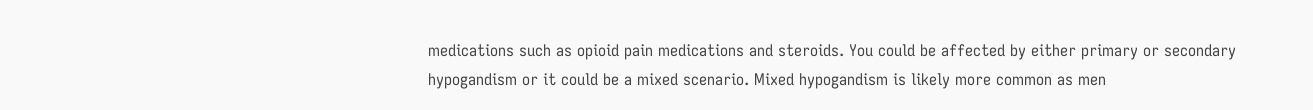medications such as opioid pain medications and steroids. You could be affected by either primary or secondary hypogandism or it could be a mixed scenario. Mixed hypogandism is likely more common as men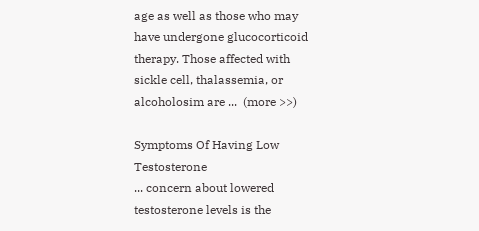age as well as those who may have undergone glucocorticoid therapy. Those affected with sickle cell, thalassemia, or alcoholosim are ...  (more >>)

Symptoms Of Having Low Testosterone
... concern about lowered testosterone levels is the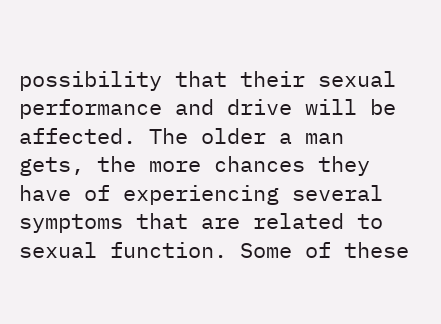possibility that their sexual performance and drive will be affected. The older a man gets, the more chances they have of experiencing several symptoms that are related to sexual function. Some of these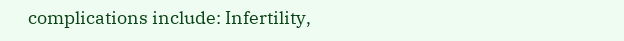complications include: Infertility,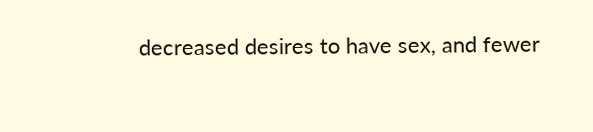decreased desires to have sex, and fewer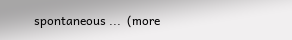spontaneous ...  (more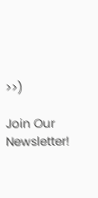>>)

Join Our Newsletter!